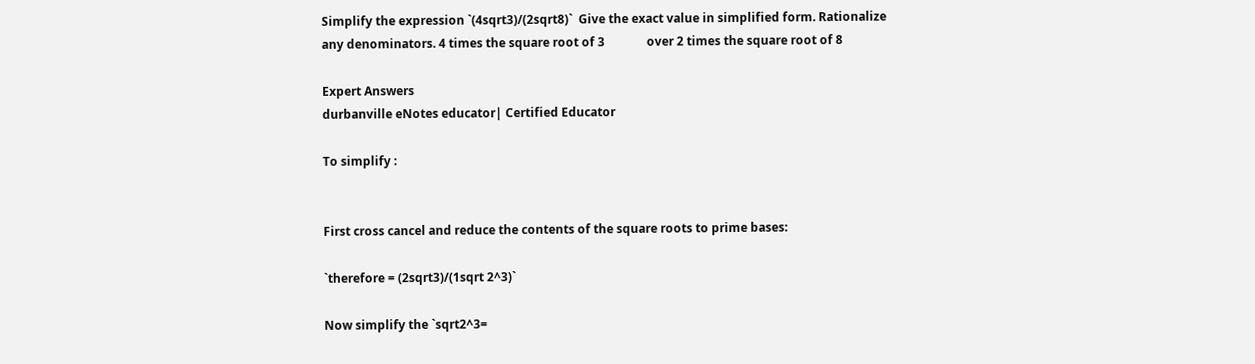Simplify the expression `(4sqrt3)/(2sqrt8)`  Give the exact value in simplified form. Rationalize any denominators. 4 times the square root of 3              over 2 times the square root of 8

Expert Answers
durbanville eNotes educator| Certified Educator

To simplify :


First cross cancel and reduce the contents of the square roots to prime bases:

`therefore = (2sqrt3)/(1sqrt 2^3)`

Now simplify the `sqrt2^3=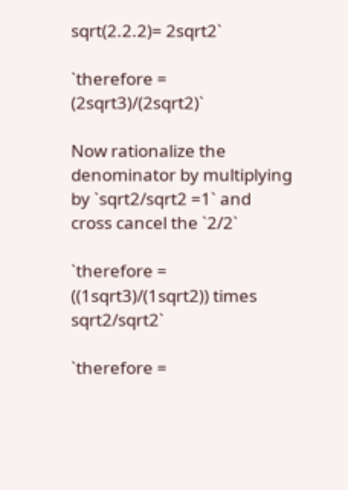sqrt(2.2.2)= 2sqrt2`

`therefore = (2sqrt3)/(2sqrt2)`

Now rationalize the denominator by multiplying by `sqrt2/sqrt2 =1` and cross cancel the `2/2`

`therefore = ((1sqrt3)/(1sqrt2)) times sqrt2/sqrt2`

`therefore =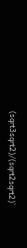(sqrt3sqrt2)/(sqrt2sqrt2)`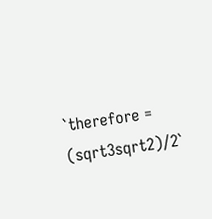`therefore = (sqrt3sqrt2)/2`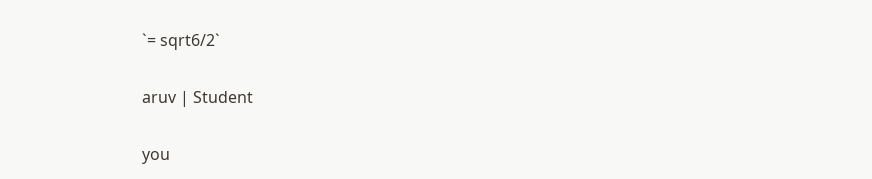`= sqrt6/2`

aruv | Student

you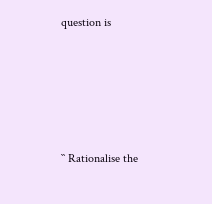question is





`` Rationalise the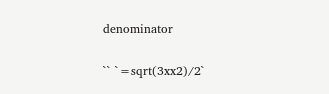denominator


`` `=sqrt(3xx2)/2`